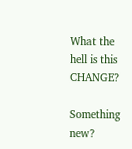What the hell is this CHANGE?

Something new?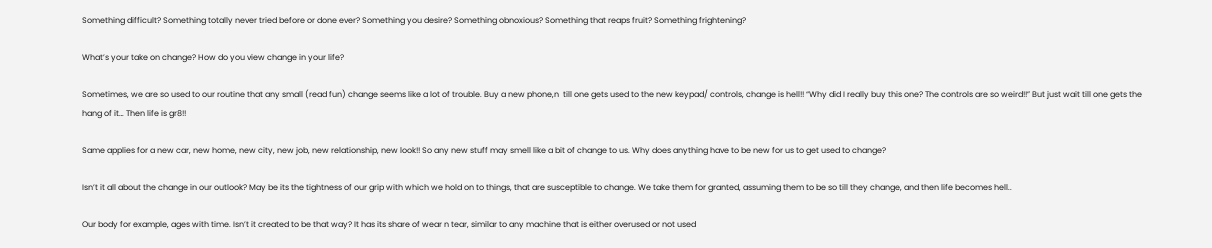Something difficult? Something totally never tried before or done ever? Something you desire? Something obnoxious? Something that reaps fruit? Something frightening?

What’s your take on change? How do you view change in your life?

Sometimes, we are so used to our routine that any small (read fun) change seems like a lot of trouble. Buy a new phone,n  till one gets used to the new keypad/ controls, change is hell!! “Why did I really buy this one? The controls are so weird!!” But just wait till one gets the hang of it… Then life is gr8!!

Same applies for a new car, new home, new city, new job, new relationship, new look!! So any new stuff may smell like a bit of change to us. Why does anything have to be new for us to get used to change?

Isn’t it all about the change in our outlook? May be its the tightness of our grip with which we hold on to things, that are susceptible to change. We take them for granted, assuming them to be so till they change, and then life becomes hell..

Our body for example, ages with time. Isn’t it created to be that way? It has its share of wear n tear, similar to any machine that is either overused or not used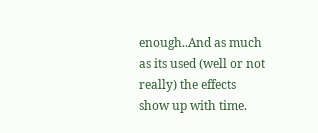enough..And as much as its used (well or not really) the effects show up with time.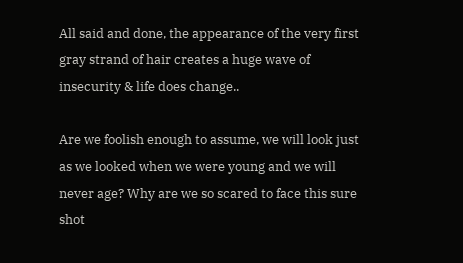All said and done, the appearance of the very first gray strand of hair creates a huge wave of insecurity & life does change..

Are we foolish enough to assume, we will look just as we looked when we were young and we will never age? Why are we so scared to face this sure shot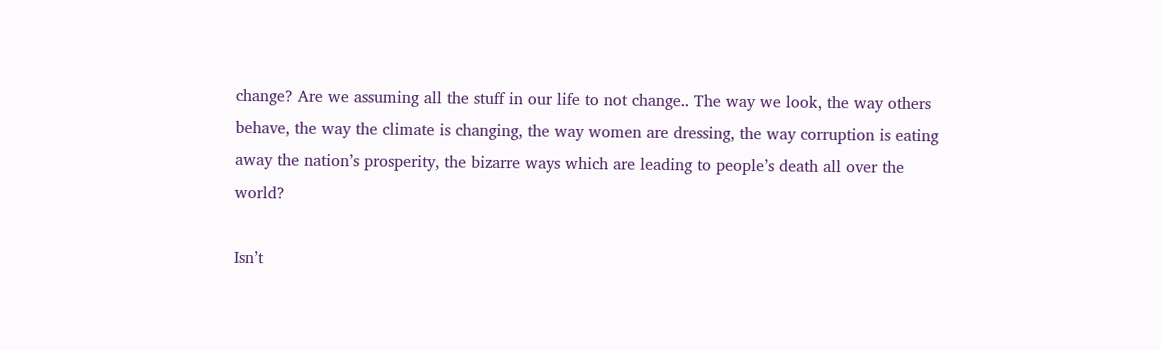change? Are we assuming all the stuff in our life to not change.. The way we look, the way others behave, the way the climate is changing, the way women are dressing, the way corruption is eating away the nation’s prosperity, the bizarre ways which are leading to people’s death all over the world?

Isn’t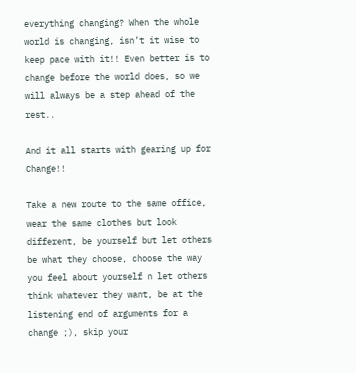everything changing? When the whole world is changing, isn’t it wise to keep pace with it!! Even better is to change before the world does, so we will always be a step ahead of the rest..

And it all starts with gearing up for Change!!

Take a new route to the same office, wear the same clothes but look different, be yourself but let others be what they choose, choose the way you feel about yourself n let others think whatever they want, be at the listening end of arguments for a change ;), skip your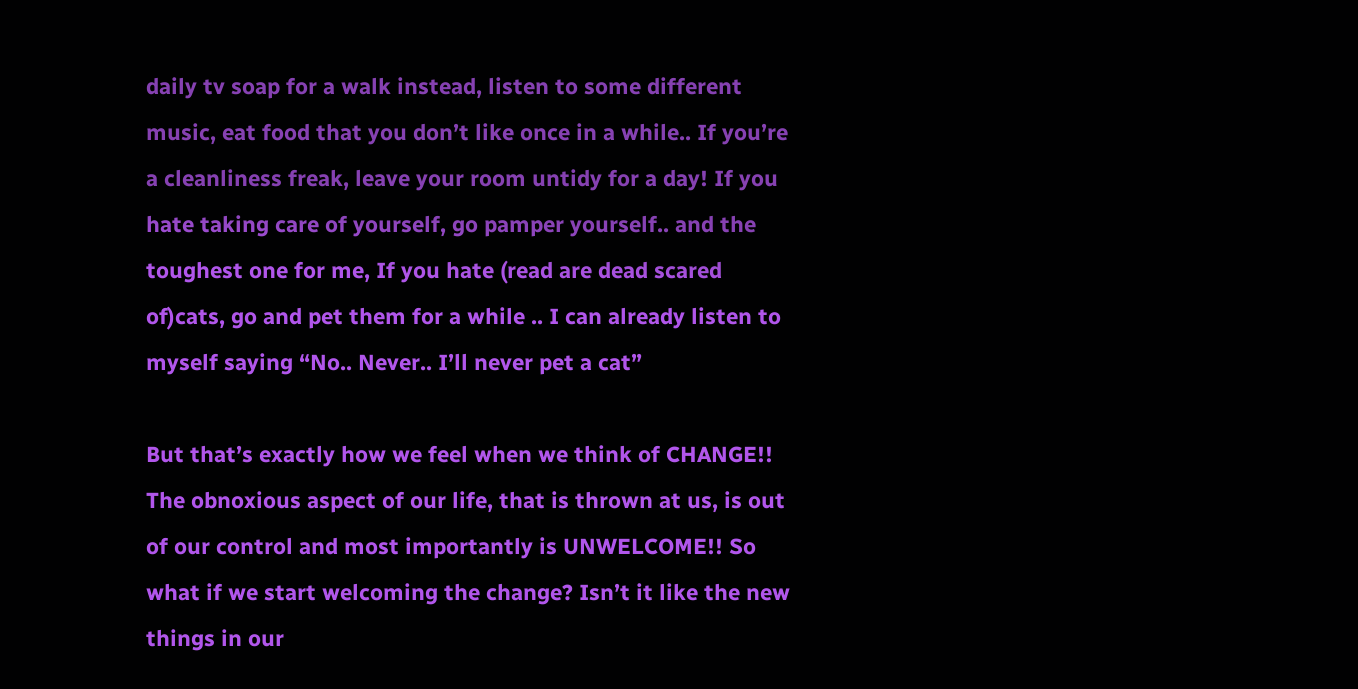daily tv soap for a walk instead, listen to some different music, eat food that you don’t like once in a while.. If you’re a cleanliness freak, leave your room untidy for a day! If you hate taking care of yourself, go pamper yourself.. and the toughest one for me, If you hate (read are dead scared of)cats, go and pet them for a while .. I can already listen to myself saying “No.. Never.. I’ll never pet a cat”

But that’s exactly how we feel when we think of CHANGE!! The obnoxious aspect of our life, that is thrown at us, is out of our control and most importantly is UNWELCOME!! So what if we start welcoming the change? Isn’t it like the new things in our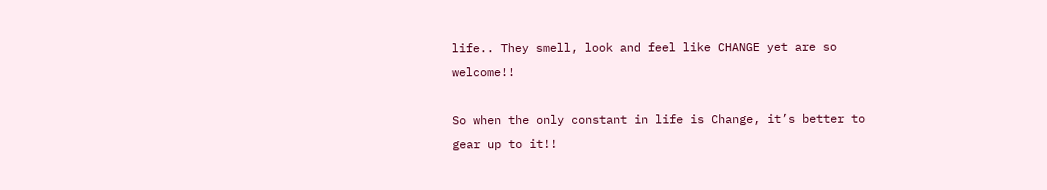life.. They smell, look and feel like CHANGE yet are so welcome!!

So when the only constant in life is Change, it’s better to gear up to it!!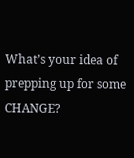What’s your idea of prepping up for some CHANGE?